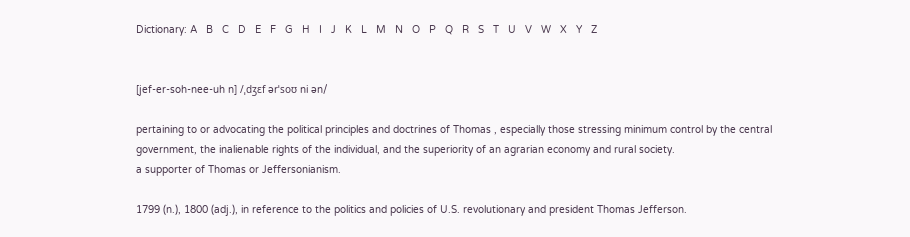Dictionary: A   B   C   D   E   F   G   H   I   J   K   L   M   N   O   P   Q   R   S   T   U   V   W   X   Y   Z


[jef-er-soh-nee-uh n] /ˌdʒɛf ərˈsoʊ ni ən/

pertaining to or advocating the political principles and doctrines of Thomas , especially those stressing minimum control by the central government, the inalienable rights of the individual, and the superiority of an agrarian economy and rural society.
a supporter of Thomas or Jeffersonianism.

1799 (n.), 1800 (adj.), in reference to the politics and policies of U.S. revolutionary and president Thomas Jefferson.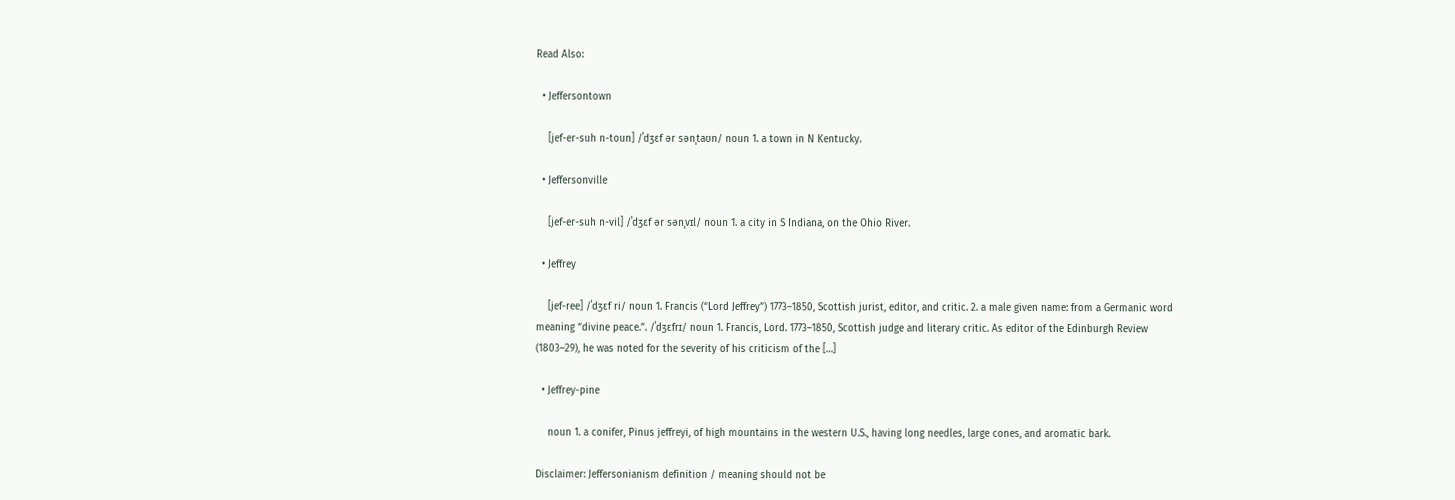Read Also:

  • Jeffersontown

    [jef-er-suh n-toun] /ˈdʒɛf ər sənˌtaʊn/ noun 1. a town in N Kentucky.

  • Jeffersonville

    [jef-er-suh n-vil] /ˈdʒɛf ər sənˌvɪl/ noun 1. a city in S Indiana, on the Ohio River.

  • Jeffrey

    [jef-ree] /ˈdʒɛf ri/ noun 1. Francis (“Lord Jeffrey”) 1773–1850, Scottish jurist, editor, and critic. 2. a male given name: from a Germanic word meaning “divine peace.”. /ˈdʒɛfrɪ/ noun 1. Francis, Lord. 1773–1850, Scottish judge and literary critic. As editor of the Edinburgh Review (1803–29), he was noted for the severity of his criticism of the […]

  • Jeffrey-pine

    noun 1. a conifer, Pinus jeffreyi, of high mountains in the western U.S., having long needles, large cones, and aromatic bark.

Disclaimer: Jeffersonianism definition / meaning should not be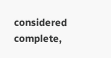considered complete,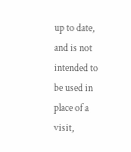up to date, and is not intended to be used in place of a visit,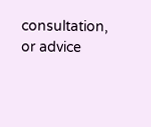consultation, or advice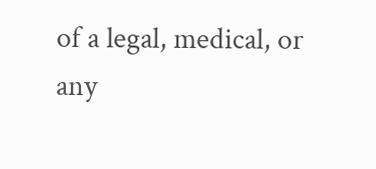of a legal, medical, or any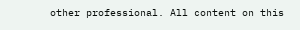other professional. All content on this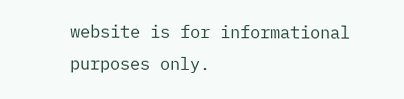website is for informational purposes only.